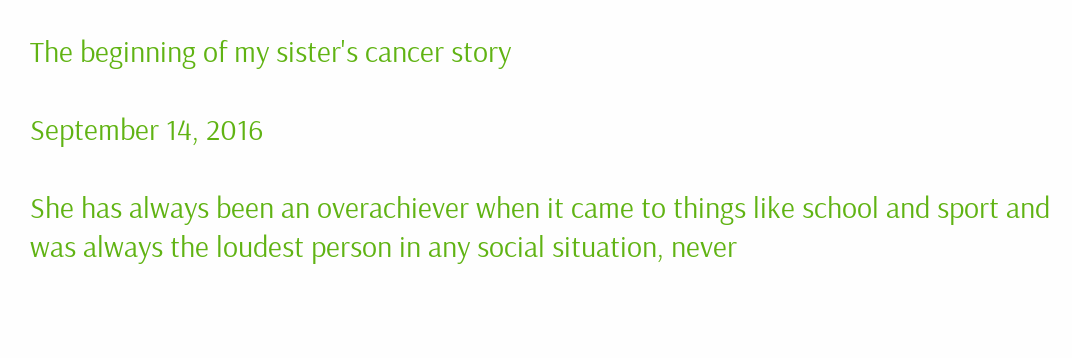The beginning of my sister's cancer story

September 14, 2016

She has always been an overachiever when it came to things like school and sport and was always the loudest person in any social situation, never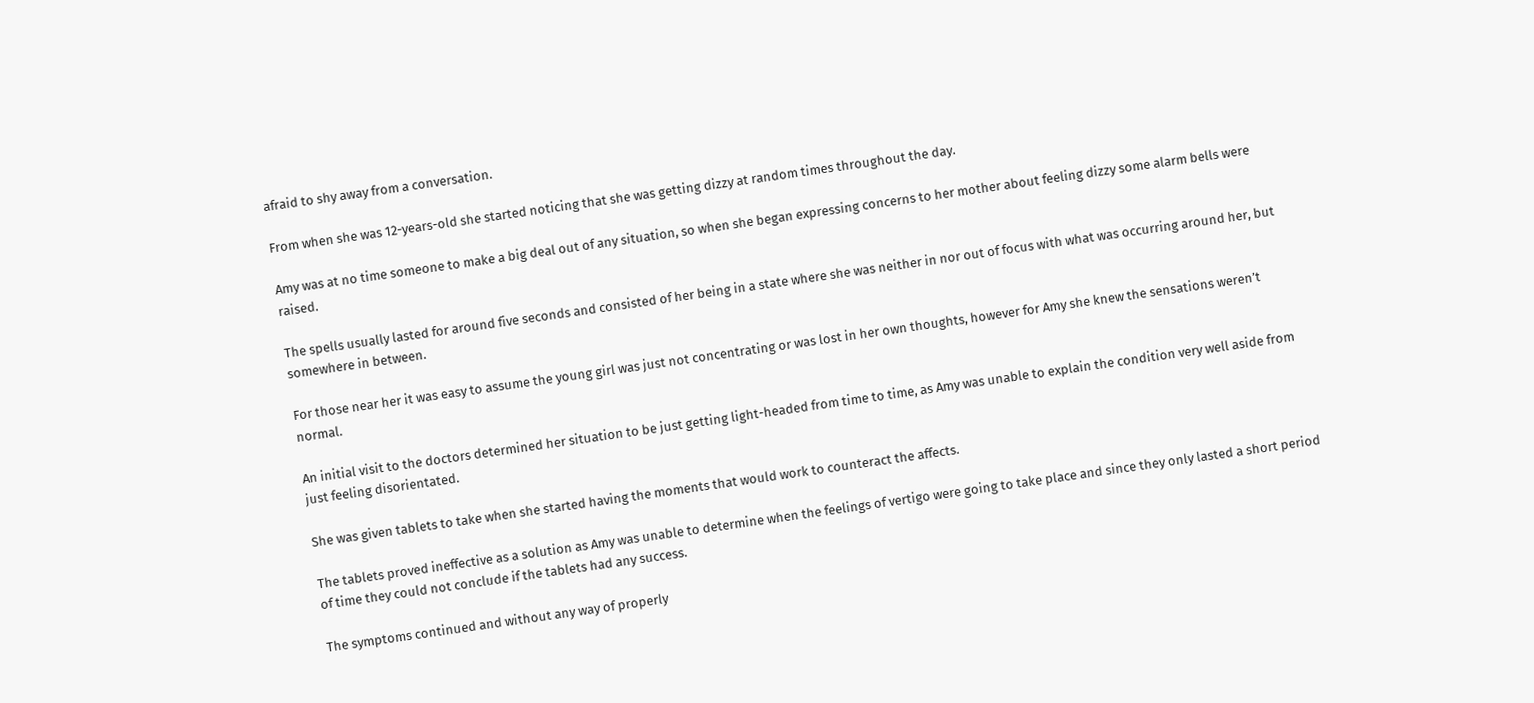afraid to shy away from a conversation.

From when she was 12-years-old she started noticing that she was getting dizzy at random times throughout the day.

Amy was at no time someone to make a big deal out of any situation, so when she began expressing concerns to her mother about feeling dizzy some alarm bells were raised.

The spells usually lasted for around five seconds and consisted of her being in a state where she was neither in nor out of focus with what was occurring around her, but somewhere in between.

For those near her it was easy to assume the young girl was just not concentrating or was lost in her own thoughts, however for Amy she knew the sensations weren’t normal.

An initial visit to the doctors determined her situation to be just getting light-headed from time to time, as Amy was unable to explain the condition very well aside from just feeling disorientated.

She was given tablets to take when she started having the moments that would work to counteract the affects.

The tablets proved ineffective as a solution as Amy was unable to determine when the feelings of vertigo were going to take place and since they only lasted a short period of time they could not conclude if the tablets had any success.

The symptoms continued and without any way of properly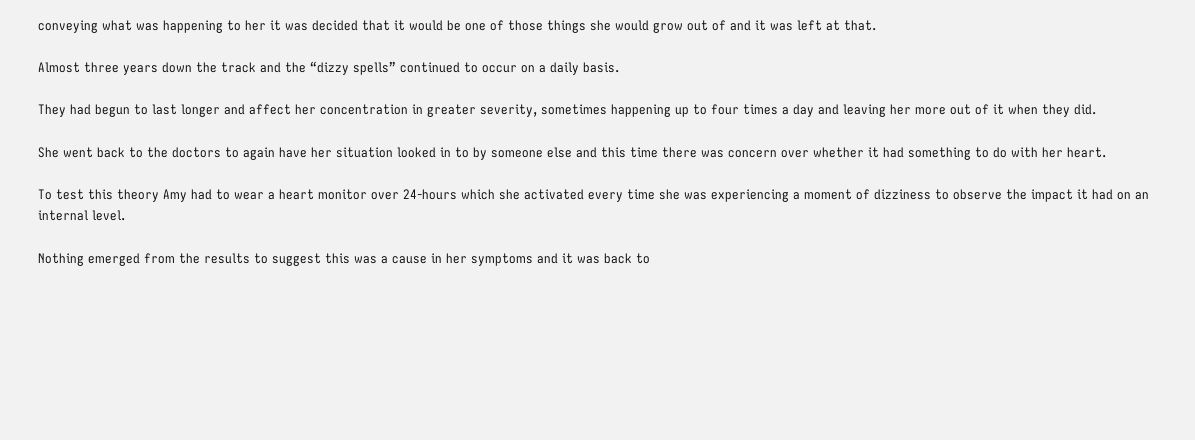conveying what was happening to her it was decided that it would be one of those things she would grow out of and it was left at that.

Almost three years down the track and the “dizzy spells” continued to occur on a daily basis.

They had begun to last longer and affect her concentration in greater severity, sometimes happening up to four times a day and leaving her more out of it when they did.

She went back to the doctors to again have her situation looked in to by someone else and this time there was concern over whether it had something to do with her heart.

To test this theory Amy had to wear a heart monitor over 24-hours which she activated every time she was experiencing a moment of dizziness to observe the impact it had on an internal level.

Nothing emerged from the results to suggest this was a cause in her symptoms and it was back to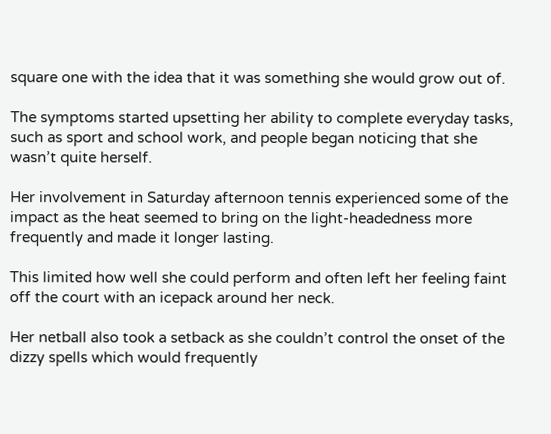square one with the idea that it was something she would grow out of.

The symptoms started upsetting her ability to complete everyday tasks, such as sport and school work, and people began noticing that she wasn’t quite herself.

Her involvement in Saturday afternoon tennis experienced some of the impact as the heat seemed to bring on the light-headedness more frequently and made it longer lasting.

This limited how well she could perform and often left her feeling faint off the court with an icepack around her neck.

Her netball also took a setback as she couldn’t control the onset of the dizzy spells which would frequently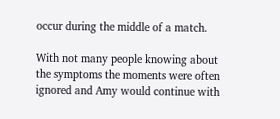occur during the middle of a match.

With not many people knowing about the symptoms the moments were often ignored and Amy would continue with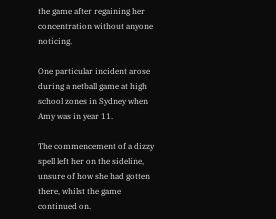the game after regaining her concentration without anyone noticing.

One particular incident arose during a netball game at high school zones in Sydney when Amy was in year 11.

The commencement of a dizzy spell left her on the sideline, unsure of how she had gotten there, whilst the game continued on.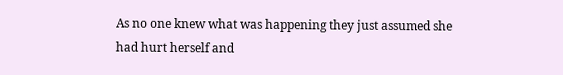As no one knew what was happening they just assumed she had hurt herself and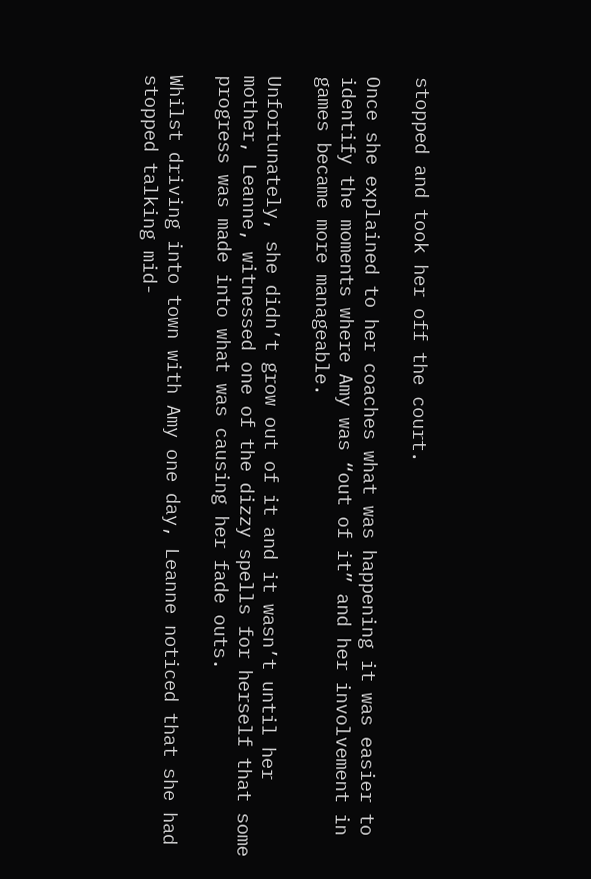stopped and took her off the court.

Once she explained to her coaches what was happening it was easier to identify the moments where Amy was “out of it” and her involvement in games became more manageable.

Unfortunately, she didn’t grow out of it and it wasn’t until her mother, Leanne, witnessed one of the dizzy spells for herself that some progress was made into what was causing her fade outs.

Whilst driving into town with Amy one day, Leanne noticed that she had stopped talking mid-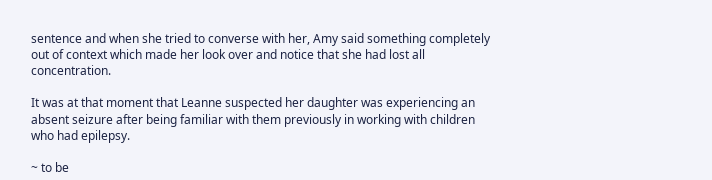sentence and when she tried to converse with her, Amy said something completely out of context which made her look over and notice that she had lost all concentration.

It was at that moment that Leanne suspected her daughter was experiencing an absent seizure after being familiar with them previously in working with children who had epilepsy.

~ to be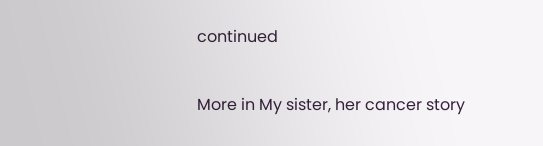continued

More in My sister, her cancer story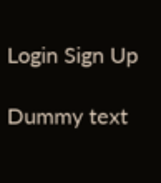Login Sign Up

Dummy text